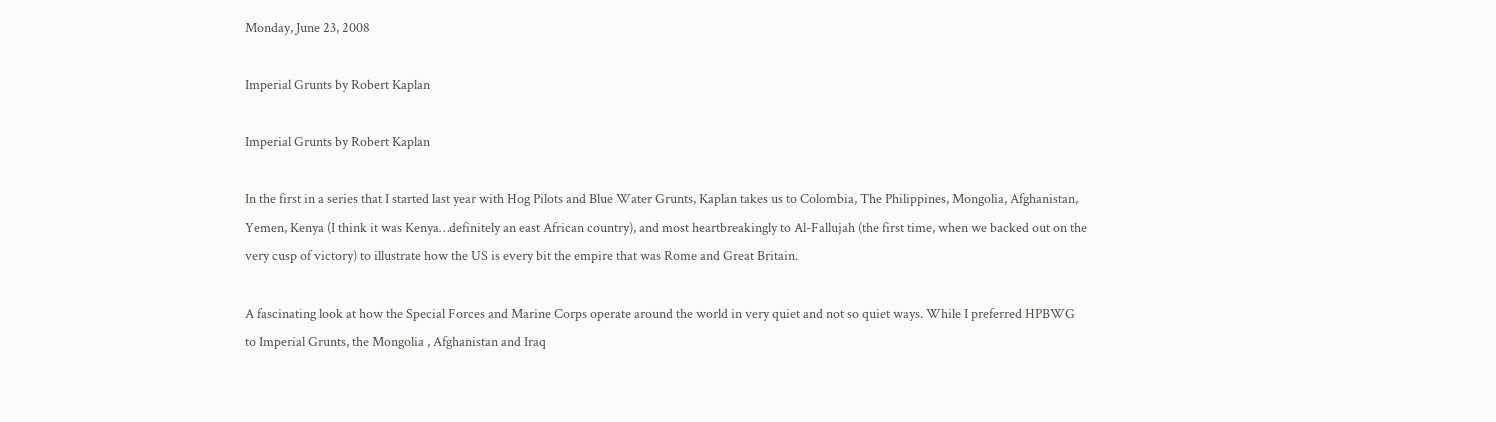Monday, June 23, 2008

Imperial Grunts by Robert Kaplan

Imperial Grunts by Robert Kaplan

In the first in a series that I started last year with Hog Pilots and Blue Water Grunts, Kaplan takes us to Colombia, The Philippines, Mongolia, Afghanistan, Yemen, Kenya (I think it was Kenya…definitely an east African country), and most heartbreakingly to Al-Fallujah (the first time, when we backed out on the very cusp of victory) to illustrate how the US is every bit the empire that was Rome and Great Britain.

A fascinating look at how the Special Forces and Marine Corps operate around the world in very quiet and not so quiet ways. While I preferred HPBWG to Imperial Grunts, the Mongolia , Afghanistan and Iraq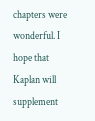chapters were wonderful. I hope that Kaplan will supplement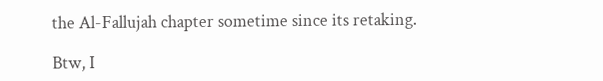the Al-Fallujah chapter sometime since its retaking.

Btw, I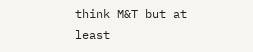think M&T but at least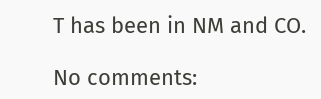T has been in NM and CO.

No comments: